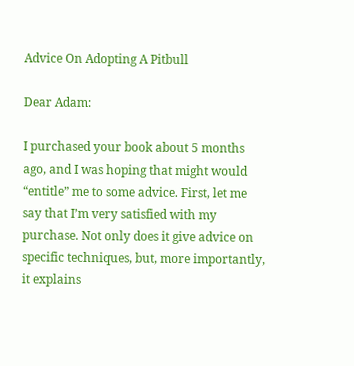Advice On Adopting A Pitbull

Dear Adam:

I purchased your book about 5 months ago, and I was hoping that might would “entitle” me to some advice. First, let me say that I’m very satisfied with my purchase. Not only does it give advice on specific techniques, but, more importantly, it explains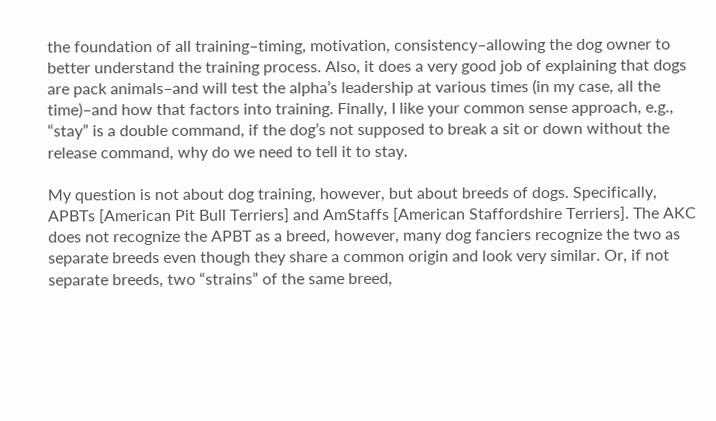the foundation of all training–timing, motivation, consistency–allowing the dog owner to better understand the training process. Also, it does a very good job of explaining that dogs are pack animals–and will test the alpha’s leadership at various times (in my case, all the time)–and how that factors into training. Finally, I like your common sense approach, e.g., “stay” is a double command, if the dog’s not supposed to break a sit or down without the release command, why do we need to tell it to stay.

My question is not about dog training, however, but about breeds of dogs. Specifically, APBTs [American Pit Bull Terriers] and AmStaffs [American Staffordshire Terriers]. The AKC does not recognize the APBT as a breed, however, many dog fanciers recognize the two as separate breeds even though they share a common origin and look very similar. Or, if not separate breeds, two “strains” of the same breed,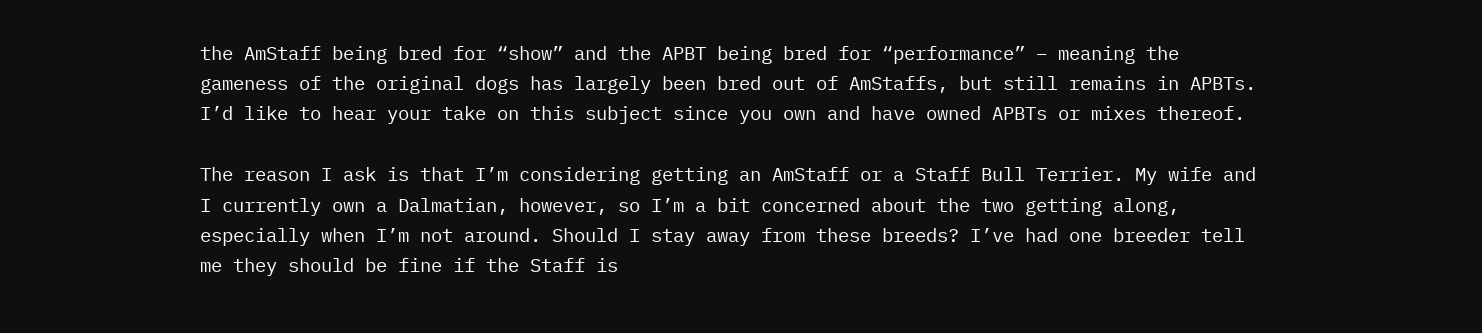the AmStaff being bred for “show” and the APBT being bred for “performance” – meaning the gameness of the original dogs has largely been bred out of AmStaffs, but still remains in APBTs. I’d like to hear your take on this subject since you own and have owned APBTs or mixes thereof.

The reason I ask is that I’m considering getting an AmStaff or a Staff Bull Terrier. My wife and I currently own a Dalmatian, however, so I’m a bit concerned about the two getting along, especially when I’m not around. Should I stay away from these breeds? I’ve had one breeder tell me they should be fine if the Staff is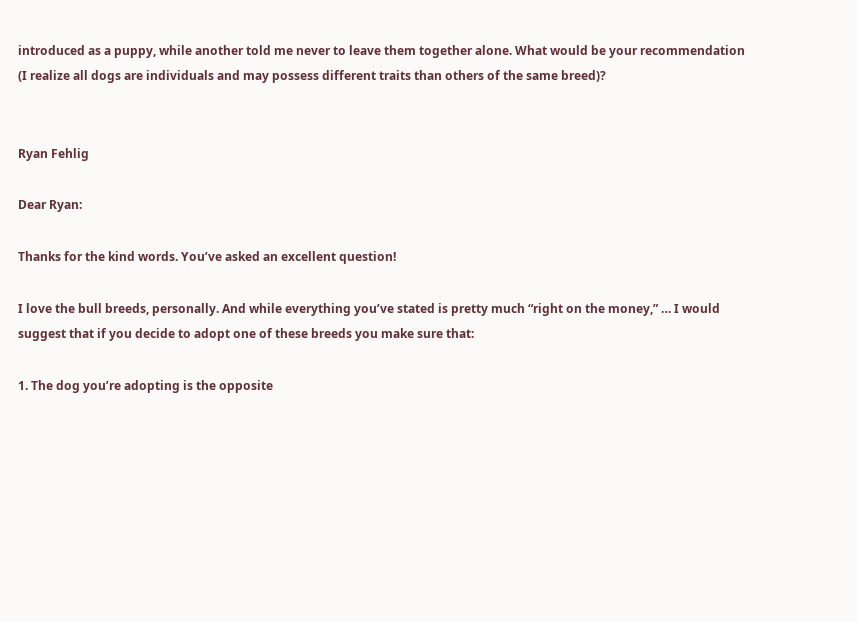introduced as a puppy, while another told me never to leave them together alone. What would be your recommendation (I realize all dogs are individuals and may possess different traits than others of the same breed)?


Ryan Fehlig

Dear Ryan:

Thanks for the kind words. You’ve asked an excellent question!

I love the bull breeds, personally. And while everything you’ve stated is pretty much “right on the money,” … I would suggest that if you decide to adopt one of these breeds you make sure that:

1. The dog you’re adopting is the opposite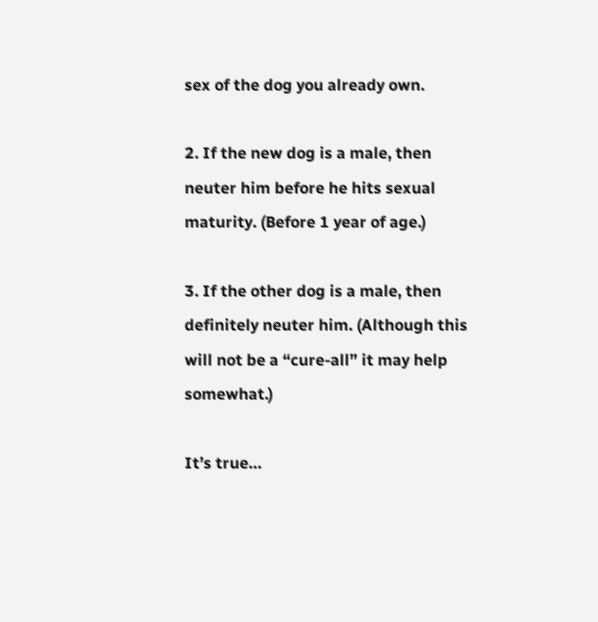sex of the dog you already own.

2. If the new dog is a male, then neuter him before he hits sexual maturity. (Before 1 year of age.)

3. If the other dog is a male, then definitely neuter him. (Although this will not be a “cure-all” it may help somewhat.)

It’s true…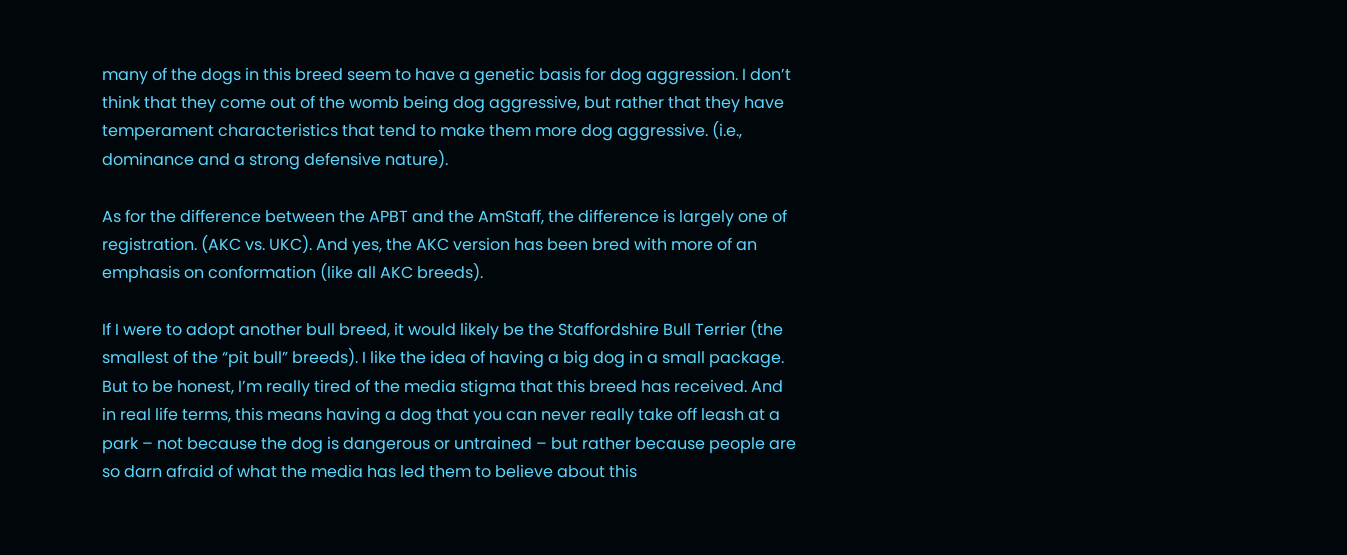many of the dogs in this breed seem to have a genetic basis for dog aggression. I don’t think that they come out of the womb being dog aggressive, but rather that they have temperament characteristics that tend to make them more dog aggressive. (i.e., dominance and a strong defensive nature).

As for the difference between the APBT and the AmStaff, the difference is largely one of registration. (AKC vs. UKC). And yes, the AKC version has been bred with more of an emphasis on conformation (like all AKC breeds).

If I were to adopt another bull breed, it would likely be the Staffordshire Bull Terrier (the smallest of the “pit bull” breeds). I like the idea of having a big dog in a small package. But to be honest, I’m really tired of the media stigma that this breed has received. And in real life terms, this means having a dog that you can never really take off leash at a park – not because the dog is dangerous or untrained – but rather because people are so darn afraid of what the media has led them to believe about this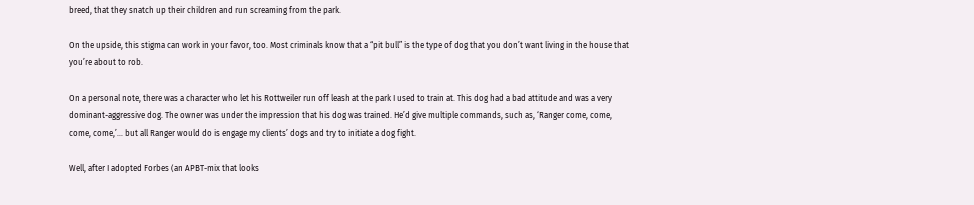breed, that they snatch up their children and run screaming from the park.

On the upside, this stigma can work in your favor, too. Most criminals know that a “pit bull” is the type of dog that you don’t want living in the house that you’re about to rob.

On a personal note, there was a character who let his Rottweiler run off leash at the park I used to train at. This dog had a bad attitude and was a very dominant-aggressive dog. The owner was under the impression that his dog was trained. He’d give multiple commands, such as, ‘Ranger come, come, come, come,’… but all Ranger would do is engage my clients’ dogs and try to initiate a dog fight.

Well, after I adopted Forbes (an APBT-mix that looks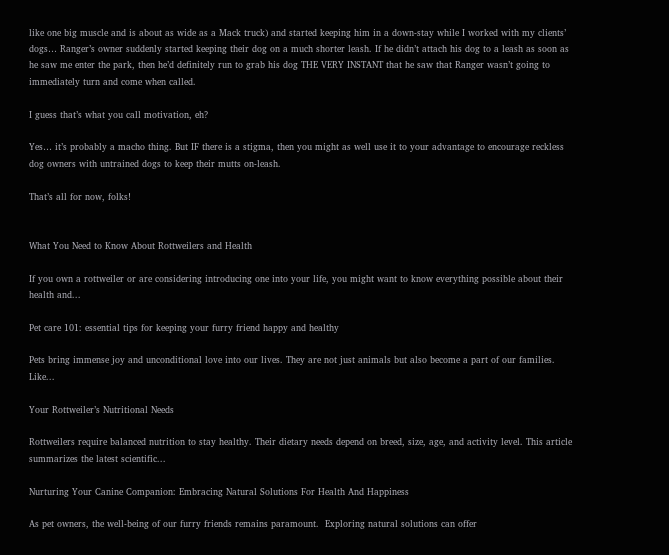like one big muscle and is about as wide as a Mack truck) and started keeping him in a down-stay while I worked with my clients’ dogs… Ranger’s owner suddenly started keeping their dog on a much shorter leash. If he didn’t attach his dog to a leash as soon as he saw me enter the park, then he’d definitely run to grab his dog THE VERY INSTANT that he saw that Ranger wasn’t going to immediately turn and come when called.

I guess that’s what you call motivation, eh?

Yes… it’s probably a macho thing. But IF there is a stigma, then you might as well use it to your advantage to encourage reckless dog owners with untrained dogs to keep their mutts on-leash.

That’s all for now, folks!


What You Need to Know About Rottweilers and Health

If you own a rottweiler or are considering introducing one into your life, you might want to know everything possible about their health and...

Pet care 101: essential tips for keeping your furry friend happy and healthy

Pets bring immense joy and unconditional love into our lives. They are not just animals but also become a part of our families. Like...

Your Rottweiler’s Nutritional Needs

Rottweilers require balanced nutrition to stay healthy. Their dietary needs depend on breed, size, age, and activity level. This article summarizes the latest scientific...

Nurturing Your Canine Companion: Embracing Natural Solutions For Health And Happiness

As pet owners, the well-being of our furry friends remains paramount.  Exploring natural solutions can offer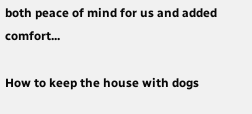both peace of mind for us and added comfort...

How to keep the house with dogs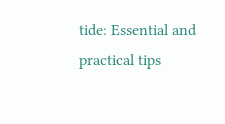tide: Essential and practical tips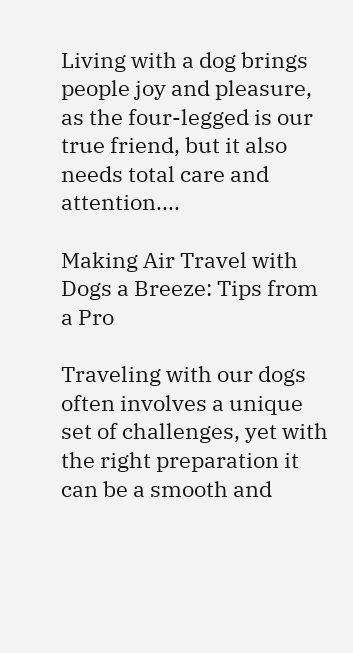Living with a dog brings people joy and pleasure, as the four-legged is our true friend, but it also needs total care and attention....

Making Air Travel with Dogs a Breeze: Tips from a Pro

Traveling with our dogs often involves a unique set of challenges, yet with the right preparation it can be a smooth and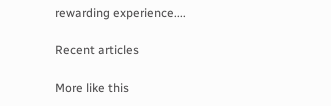rewarding experience....

Recent articles

More like this